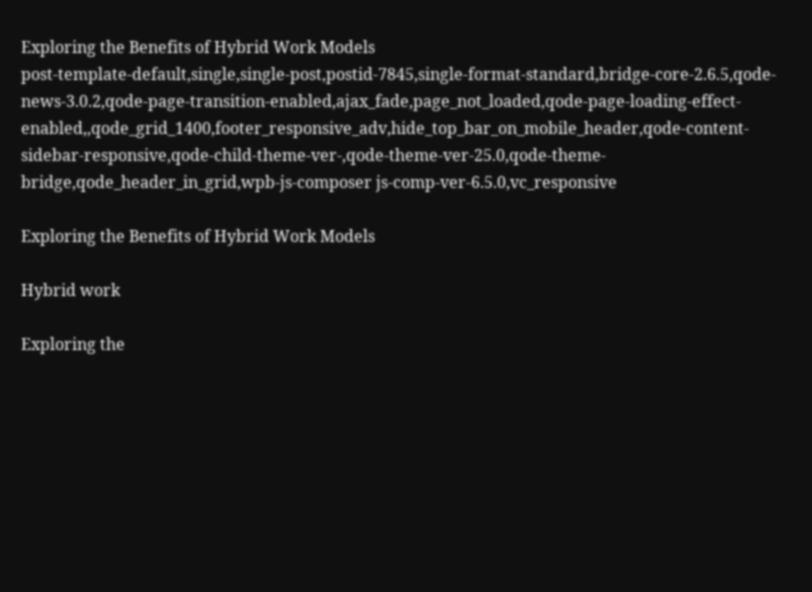Exploring the Benefits of Hybrid Work Models
post-template-default,single,single-post,postid-7845,single-format-standard,bridge-core-2.6.5,qode-news-3.0.2,qode-page-transition-enabled,ajax_fade,page_not_loaded,qode-page-loading-effect-enabled,,qode_grid_1400,footer_responsive_adv,hide_top_bar_on_mobile_header,qode-content-sidebar-responsive,qode-child-theme-ver-,qode-theme-ver-25.0,qode-theme-bridge,qode_header_in_grid,wpb-js-composer js-comp-ver-6.5.0,vc_responsive

Exploring the Benefits of Hybrid Work Models

Hybrid work

Exploring the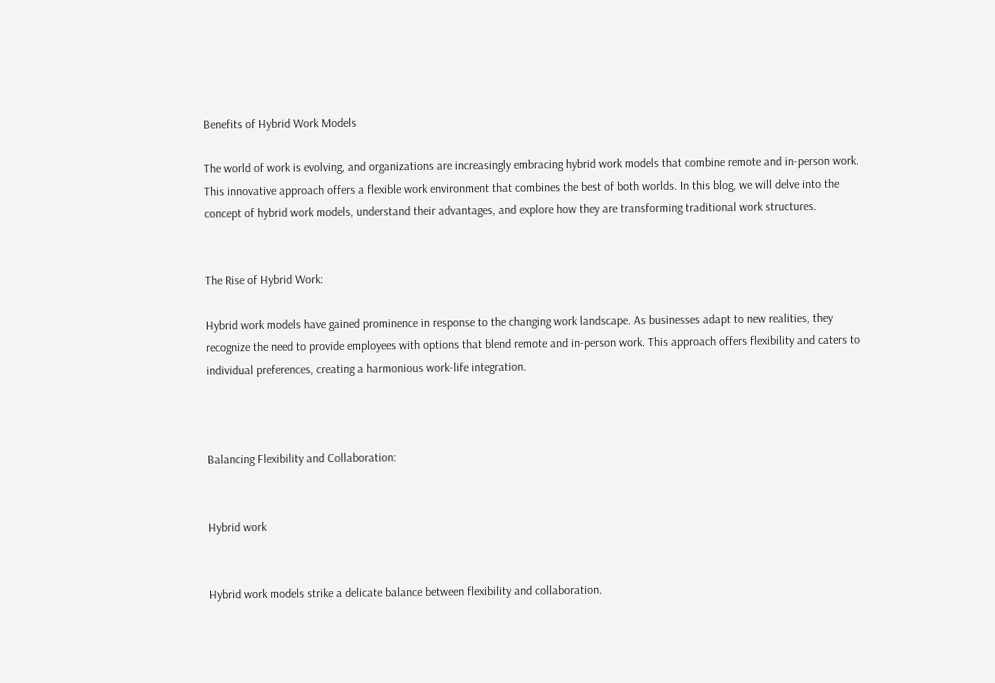Benefits of Hybrid Work Models

The world of work is evolving, and organizations are increasingly embracing hybrid work models that combine remote and in-person work. This innovative approach offers a flexible work environment that combines the best of both worlds. In this blog, we will delve into the concept of hybrid work models, understand their advantages, and explore how they are transforming traditional work structures.


The Rise of Hybrid Work:

Hybrid work models have gained prominence in response to the changing work landscape. As businesses adapt to new realities, they recognize the need to provide employees with options that blend remote and in-person work. This approach offers flexibility and caters to individual preferences, creating a harmonious work-life integration.



Balancing Flexibility and Collaboration:


Hybrid work


Hybrid work models strike a delicate balance between flexibility and collaboration.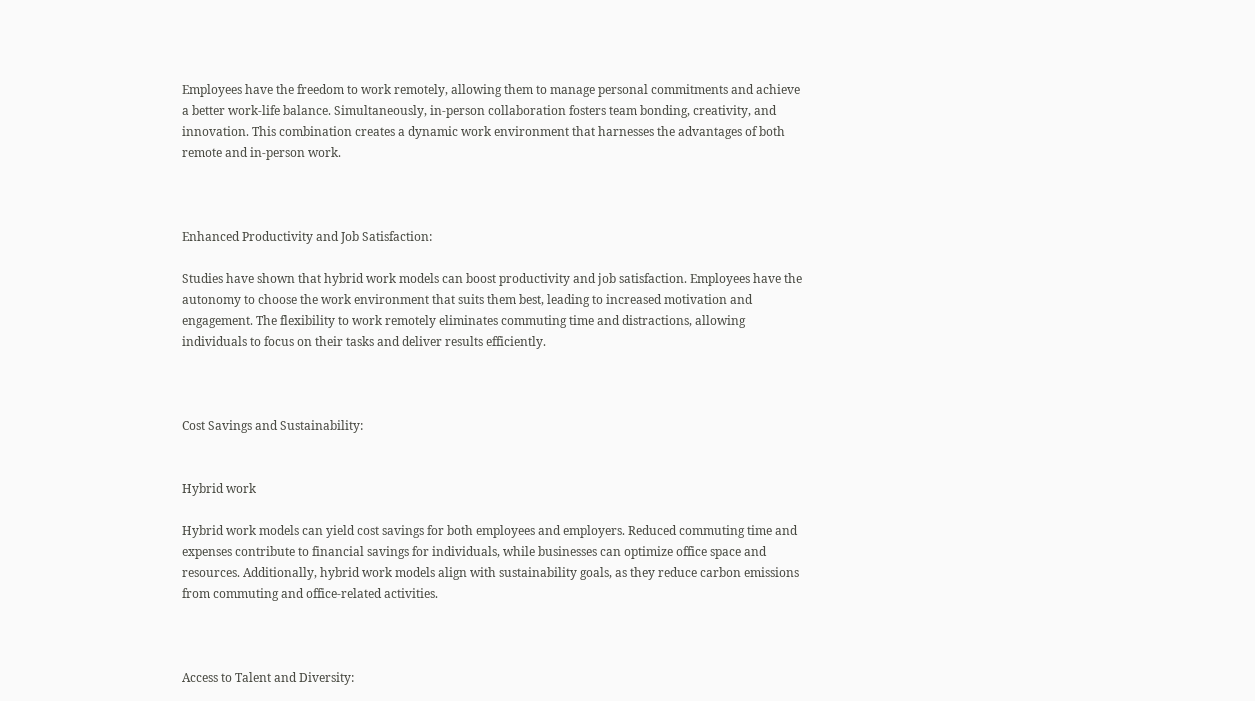Employees have the freedom to work remotely, allowing them to manage personal commitments and achieve a better work-life balance. Simultaneously, in-person collaboration fosters team bonding, creativity, and innovation. This combination creates a dynamic work environment that harnesses the advantages of both remote and in-person work.



Enhanced Productivity and Job Satisfaction:

Studies have shown that hybrid work models can boost productivity and job satisfaction. Employees have the autonomy to choose the work environment that suits them best, leading to increased motivation and engagement. The flexibility to work remotely eliminates commuting time and distractions, allowing individuals to focus on their tasks and deliver results efficiently.



Cost Savings and Sustainability:


Hybrid work

Hybrid work models can yield cost savings for both employees and employers. Reduced commuting time and expenses contribute to financial savings for individuals, while businesses can optimize office space and resources. Additionally, hybrid work models align with sustainability goals, as they reduce carbon emissions from commuting and office-related activities.



Access to Talent and Diversity: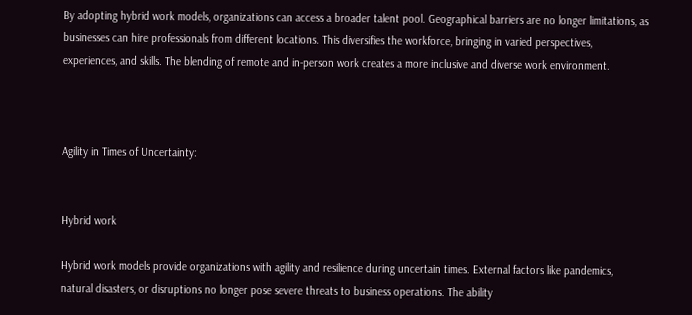By adopting hybrid work models, organizations can access a broader talent pool. Geographical barriers are no longer limitations, as businesses can hire professionals from different locations. This diversifies the workforce, bringing in varied perspectives, experiences, and skills. The blending of remote and in-person work creates a more inclusive and diverse work environment.



Agility in Times of Uncertainty:


Hybrid work

Hybrid work models provide organizations with agility and resilience during uncertain times. External factors like pandemics, natural disasters, or disruptions no longer pose severe threats to business operations. The ability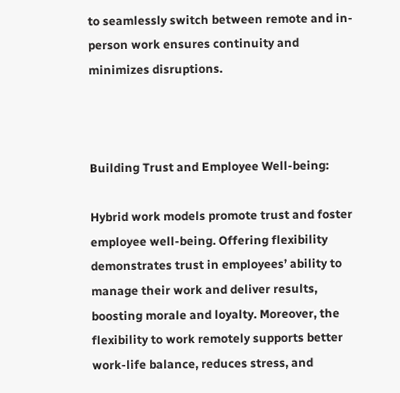to seamlessly switch between remote and in-person work ensures continuity and minimizes disruptions.



Building Trust and Employee Well-being:

Hybrid work models promote trust and foster employee well-being. Offering flexibility demonstrates trust in employees’ ability to manage their work and deliver results, boosting morale and loyalty. Moreover, the flexibility to work remotely supports better work-life balance, reduces stress, and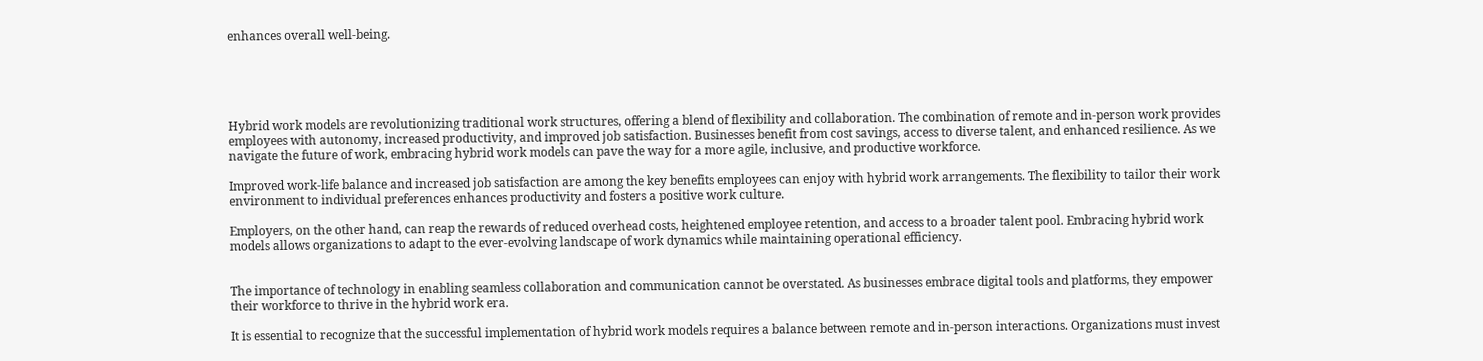enhances overall well-being.





Hybrid work models are revolutionizing traditional work structures, offering a blend of flexibility and collaboration. The combination of remote and in-person work provides employees with autonomy, increased productivity, and improved job satisfaction. Businesses benefit from cost savings, access to diverse talent, and enhanced resilience. As we navigate the future of work, embracing hybrid work models can pave the way for a more agile, inclusive, and productive workforce.

Improved work-life balance and increased job satisfaction are among the key benefits employees can enjoy with hybrid work arrangements. The flexibility to tailor their work environment to individual preferences enhances productivity and fosters a positive work culture.

Employers, on the other hand, can reap the rewards of reduced overhead costs, heightened employee retention, and access to a broader talent pool. Embracing hybrid work models allows organizations to adapt to the ever-evolving landscape of work dynamics while maintaining operational efficiency.


The importance of technology in enabling seamless collaboration and communication cannot be overstated. As businesses embrace digital tools and platforms, they empower their workforce to thrive in the hybrid work era.

It is essential to recognize that the successful implementation of hybrid work models requires a balance between remote and in-person interactions. Organizations must invest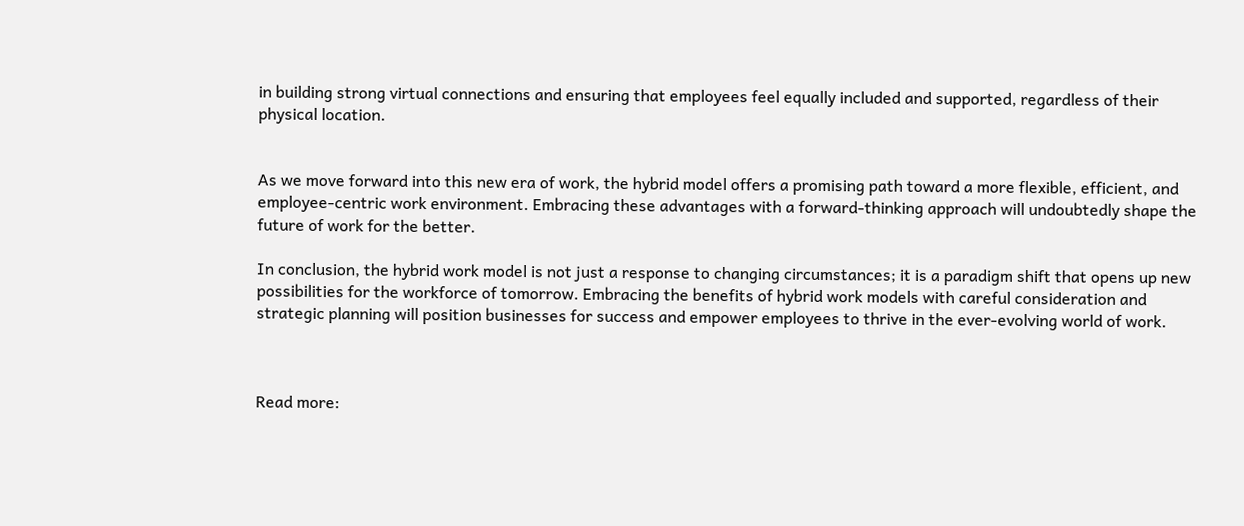in building strong virtual connections and ensuring that employees feel equally included and supported, regardless of their physical location.


As we move forward into this new era of work, the hybrid model offers a promising path toward a more flexible, efficient, and employee-centric work environment. Embracing these advantages with a forward-thinking approach will undoubtedly shape the future of work for the better.

In conclusion, the hybrid work model is not just a response to changing circumstances; it is a paradigm shift that opens up new possibilities for the workforce of tomorrow. Embracing the benefits of hybrid work models with careful consideration and strategic planning will position businesses for success and empower employees to thrive in the ever-evolving world of work.



Read more: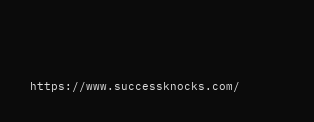https://www.successknocks.com/